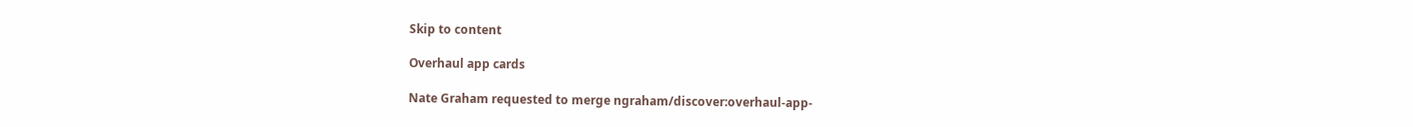Skip to content

Overhaul app cards

Nate Graham requested to merge ngraham/discover:overhaul-app-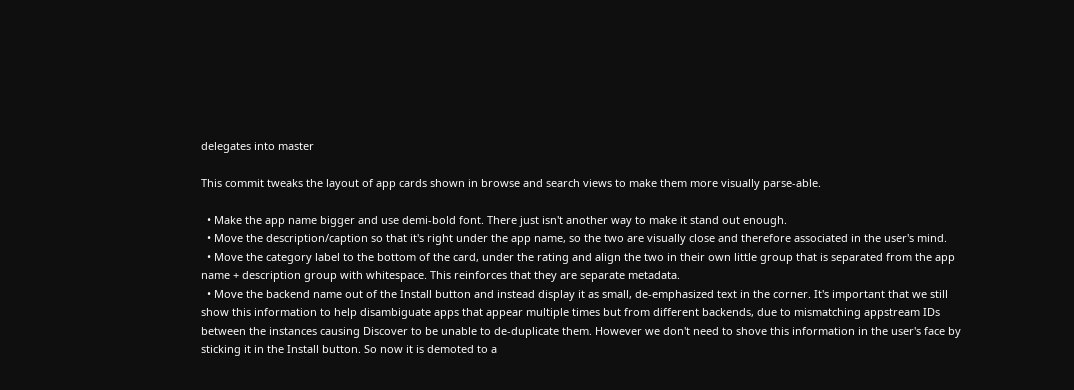delegates into master

This commit tweaks the layout of app cards shown in browse and search views to make them more visually parse-able.

  • Make the app name bigger and use demi-bold font. There just isn't another way to make it stand out enough.
  • Move the description/caption so that it's right under the app name, so the two are visually close and therefore associated in the user's mind.
  • Move the category label to the bottom of the card, under the rating and align the two in their own little group that is separated from the app name + description group with whitespace. This reinforces that they are separate metadata.
  • Move the backend name out of the Install button and instead display it as small, de-emphasized text in the corner. It's important that we still show this information to help disambiguate apps that appear multiple times but from different backends, due to mismatching appstream IDs between the instances causing Discover to be unable to de-duplicate them. However we don't need to shove this information in the user's face by sticking it in the Install button. So now it is demoted to a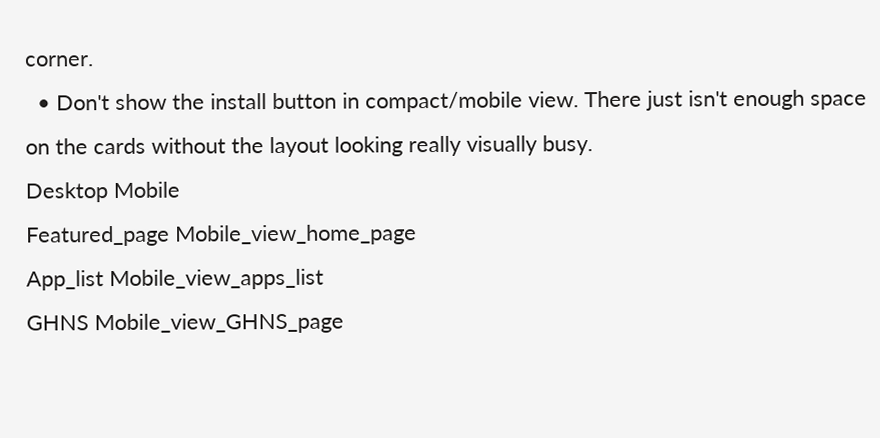corner.
  • Don't show the install button in compact/mobile view. There just isn't enough space on the cards without the layout looking really visually busy.
Desktop Mobile
Featured_page Mobile_view_home_page
App_list Mobile_view_apps_list
GHNS Mobile_view_GHNS_page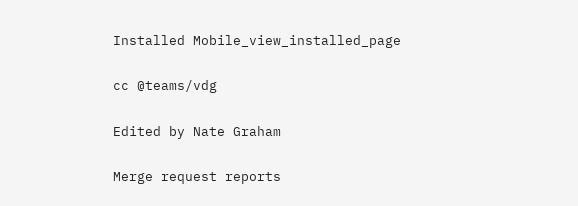Installed Mobile_view_installed_page

cc @teams/vdg

Edited by Nate Graham

Merge request reports